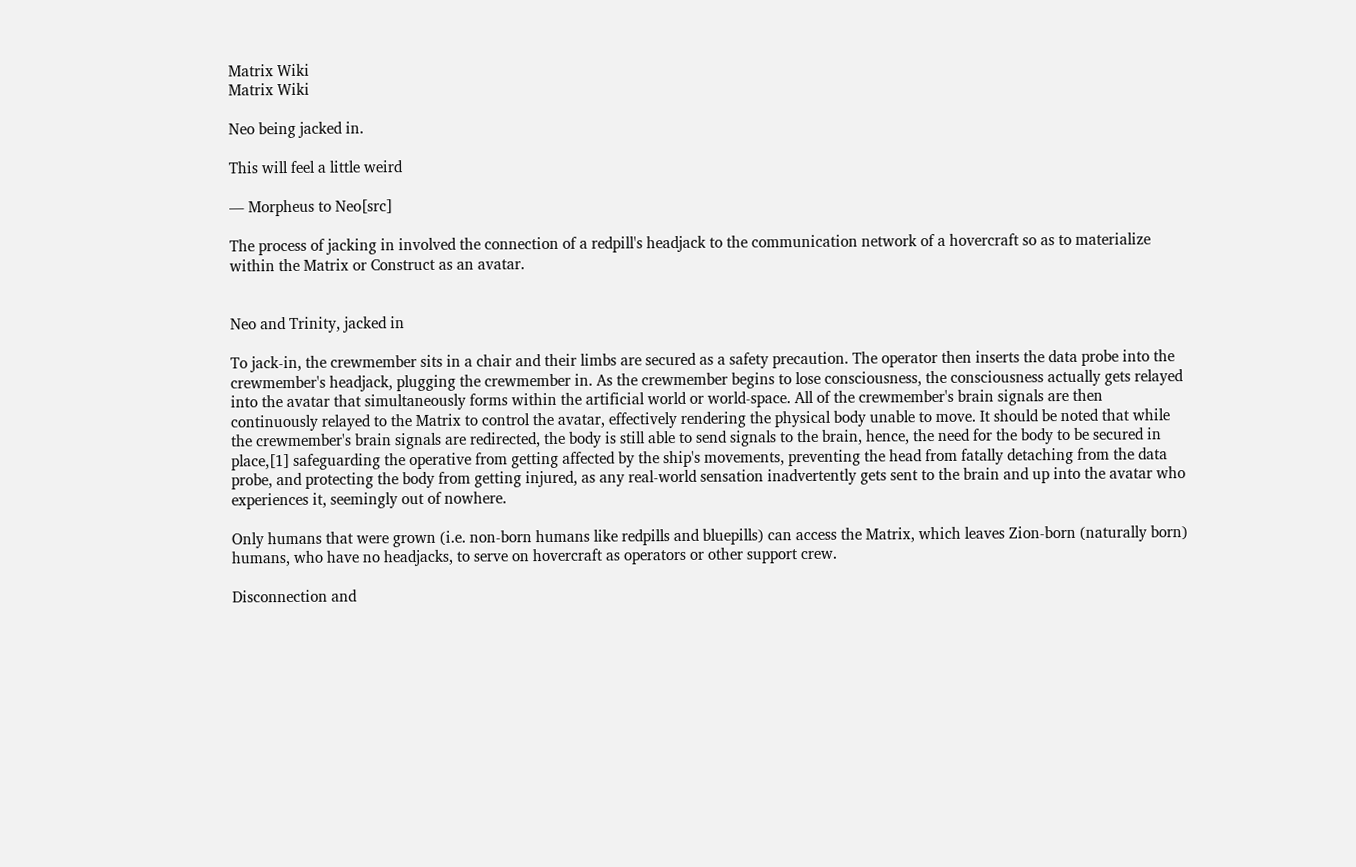Matrix Wiki
Matrix Wiki

Neo being jacked in.

This will feel a little weird

― Morpheus to Neo[src]

The process of jacking in involved the connection of a redpill's headjack to the communication network of a hovercraft so as to materialize within the Matrix or Construct as an avatar.


Neo and Trinity, jacked in

To jack-in, the crewmember sits in a chair and their limbs are secured as a safety precaution. The operator then inserts the data probe into the crewmember's headjack, plugging the crewmember in. As the crewmember begins to lose consciousness, the consciousness actually gets relayed into the avatar that simultaneously forms within the artificial world or world-space. All of the crewmember's brain signals are then continuously relayed to the Matrix to control the avatar, effectively rendering the physical body unable to move. It should be noted that while the crewmember's brain signals are redirected, the body is still able to send signals to the brain, hence, the need for the body to be secured in place,[1] safeguarding the operative from getting affected by the ship's movements, preventing the head from fatally detaching from the data probe, and protecting the body from getting injured, as any real-world sensation inadvertently gets sent to the brain and up into the avatar who experiences it, seemingly out of nowhere.

Only humans that were grown (i.e. non-born humans like redpills and bluepills) can access the Matrix, which leaves Zion-born (naturally born) humans, who have no headjacks, to serve on hovercraft as operators or other support crew.

Disconnection and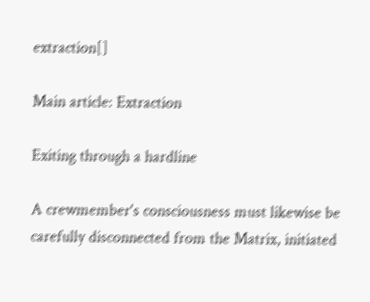extraction[]

Main article: Extraction

Exiting through a hardline

A crewmember's consciousness must likewise be carefully disconnected from the Matrix, initiated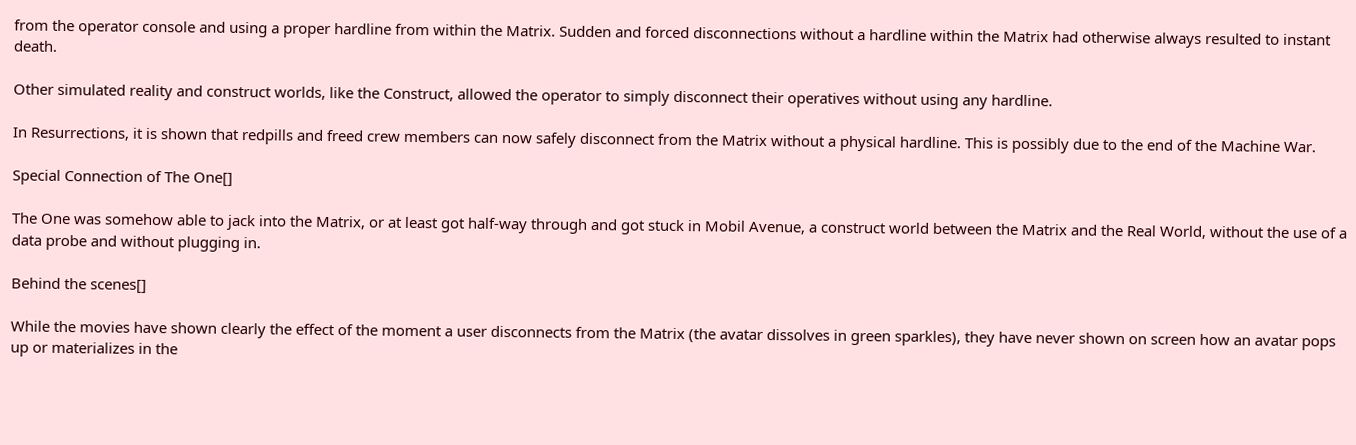from the operator console and using a proper hardline from within the Matrix. Sudden and forced disconnections without a hardline within the Matrix had otherwise always resulted to instant death.

Other simulated reality and construct worlds, like the Construct, allowed the operator to simply disconnect their operatives without using any hardline.

In Resurrections, it is shown that redpills and freed crew members can now safely disconnect from the Matrix without a physical hardline. This is possibly due to the end of the Machine War.

Special Connection of The One[]

The One was somehow able to jack into the Matrix, or at least got half-way through and got stuck in Mobil Avenue, a construct world between the Matrix and the Real World, without the use of a data probe and without plugging in.

Behind the scenes[]

While the movies have shown clearly the effect of the moment a user disconnects from the Matrix (the avatar dissolves in green sparkles), they have never shown on screen how an avatar pops up or materializes in the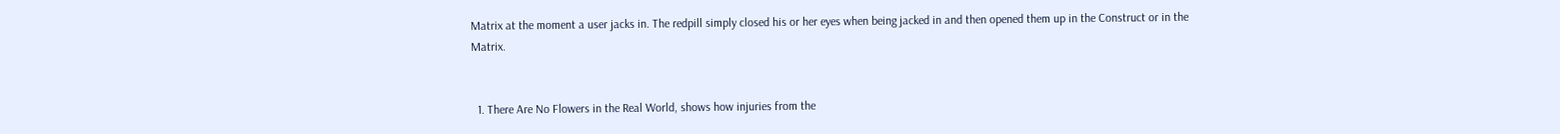Matrix at the moment a user jacks in. The redpill simply closed his or her eyes when being jacked in and then opened them up in the Construct or in the Matrix.


  1. There Are No Flowers in the Real World, shows how injuries from the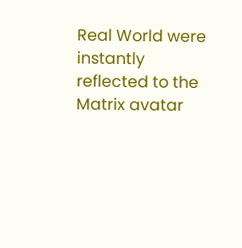Real World were instantly reflected to the Matrix avatar